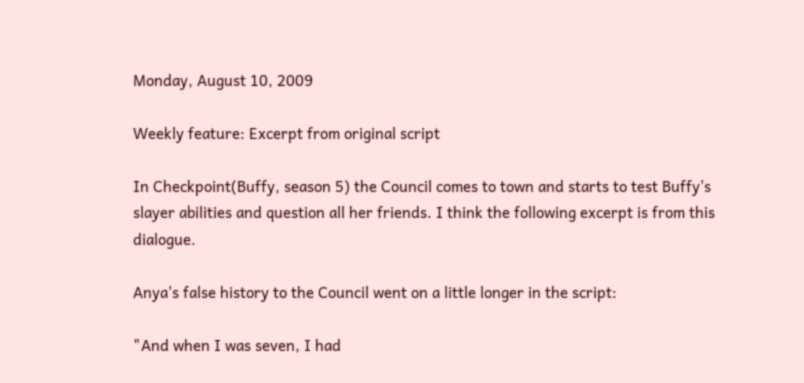Monday, August 10, 2009

Weekly feature: Excerpt from original script

In Checkpoint(Buffy, season 5) the Council comes to town and starts to test Buffy's slayer abilities and question all her friends. I think the following excerpt is from this dialogue.

Anya's false history to the Council went on a little longer in the script:

"And when I was seven, I had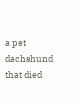a pet dachshund that died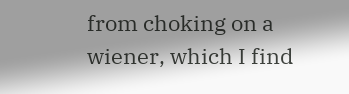from choking on a wiener, which I find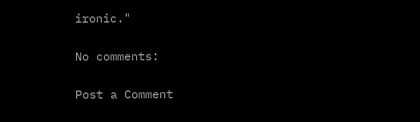ironic."

No comments:

Post a Comment